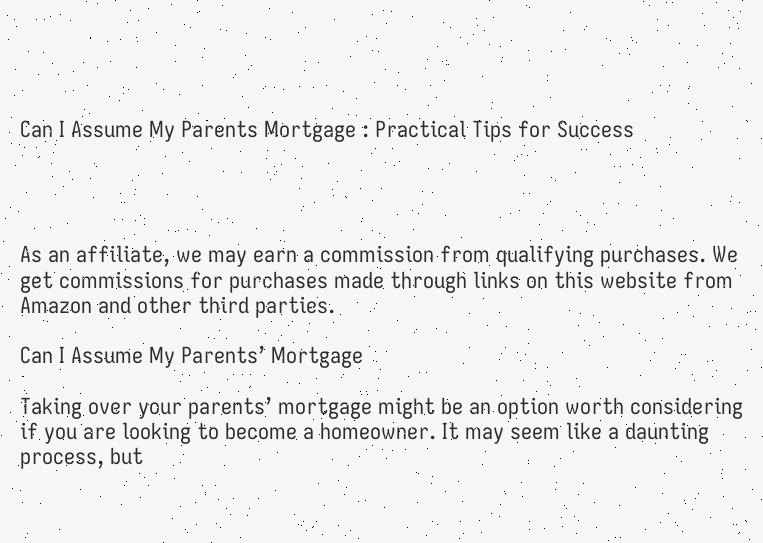Can I Assume My Parents Mortgage : Practical Tips for Success




As an affiliate, we may earn a commission from qualifying purchases. We get commissions for purchases made through links on this website from Amazon and other third parties.

Can I Assume My Parents’ Mortgage

Taking over your parents’ mortgage might be an option worth considering if you are looking to become a homeowner. It may seem like a daunting process, but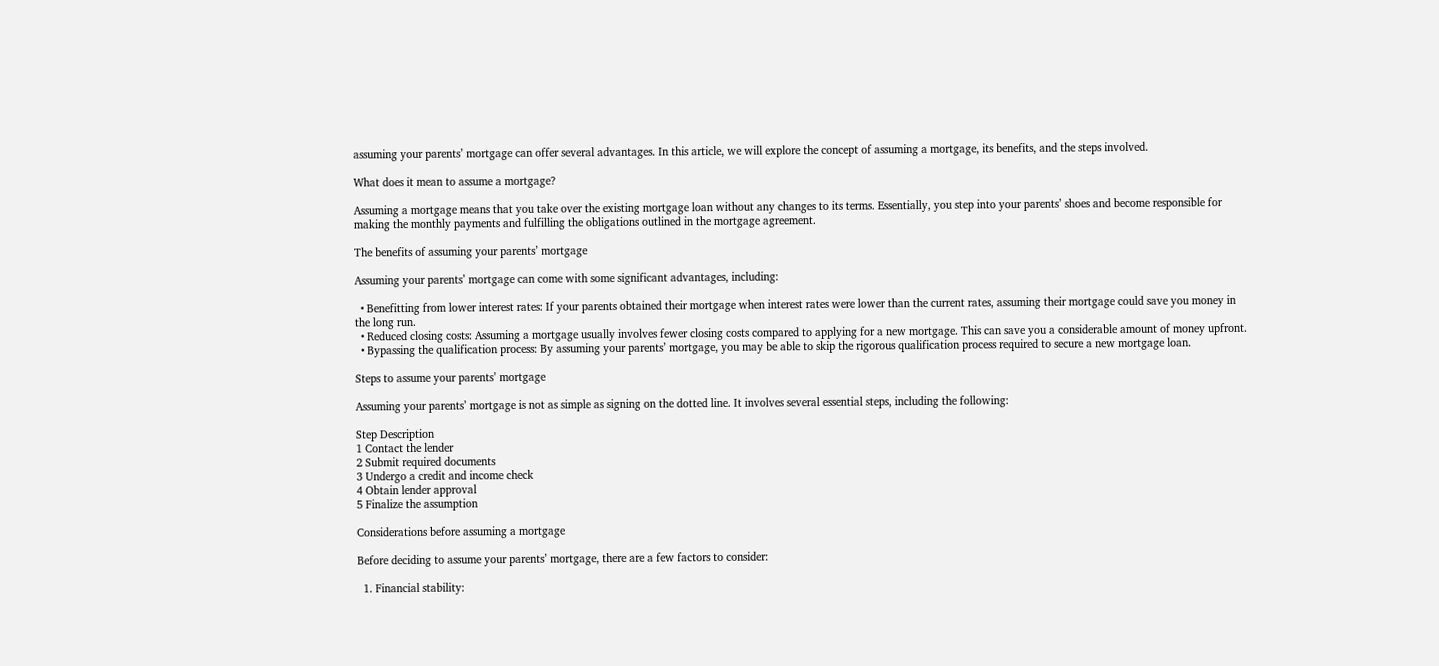assuming your parents’ mortgage can offer several advantages. In this article, we will explore the concept of assuming a mortgage, its benefits, and the steps involved.

What does it mean to assume a mortgage?

Assuming a mortgage means that you take over the existing mortgage loan without any changes to its terms. Essentially, you step into your parents’ shoes and become responsible for making the monthly payments and fulfilling the obligations outlined in the mortgage agreement.

The benefits of assuming your parents’ mortgage

Assuming your parents’ mortgage can come with some significant advantages, including:

  • Benefitting from lower interest rates: If your parents obtained their mortgage when interest rates were lower than the current rates, assuming their mortgage could save you money in the long run.
  • Reduced closing costs: Assuming a mortgage usually involves fewer closing costs compared to applying for a new mortgage. This can save you a considerable amount of money upfront.
  • Bypassing the qualification process: By assuming your parents’ mortgage, you may be able to skip the rigorous qualification process required to secure a new mortgage loan.

Steps to assume your parents’ mortgage

Assuming your parents’ mortgage is not as simple as signing on the dotted line. It involves several essential steps, including the following:

Step Description
1 Contact the lender
2 Submit required documents
3 Undergo a credit and income check
4 Obtain lender approval
5 Finalize the assumption

Considerations before assuming a mortgage

Before deciding to assume your parents’ mortgage, there are a few factors to consider:

  1. Financial stability: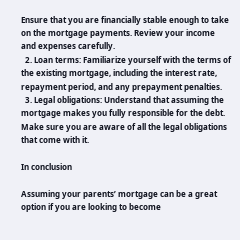Ensure that you are financially stable enough to take on the mortgage payments. Review your income and expenses carefully.
  2. Loan terms: Familiarize yourself with the terms of the existing mortgage, including the interest rate, repayment period, and any prepayment penalties.
  3. Legal obligations: Understand that assuming the mortgage makes you fully responsible for the debt. Make sure you are aware of all the legal obligations that come with it.

In conclusion

Assuming your parents’ mortgage can be a great option if you are looking to become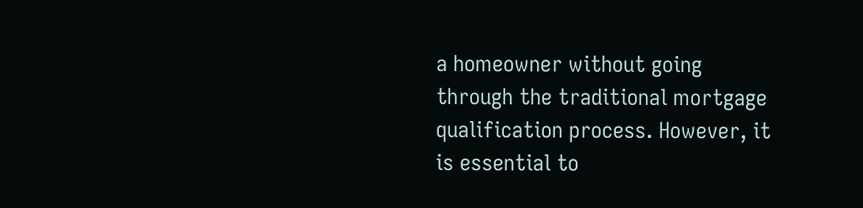a homeowner without going through the traditional mortgage qualification process. However, it is essential to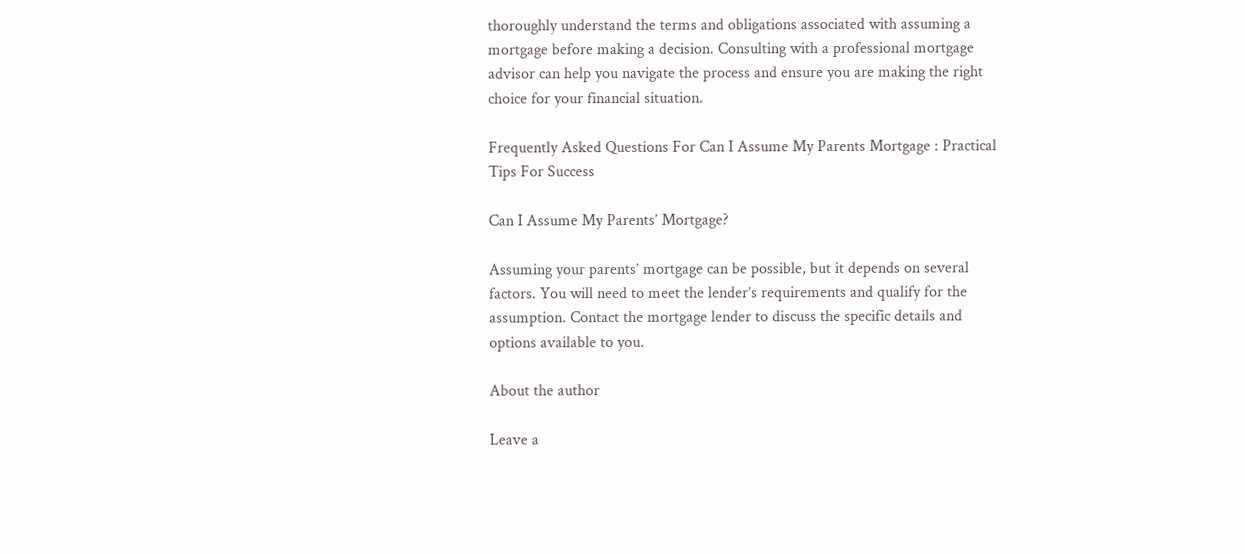thoroughly understand the terms and obligations associated with assuming a mortgage before making a decision. Consulting with a professional mortgage advisor can help you navigate the process and ensure you are making the right choice for your financial situation.

Frequently Asked Questions For Can I Assume My Parents Mortgage : Practical Tips For Success

Can I Assume My Parents’ Mortgage?

Assuming your parents’ mortgage can be possible, but it depends on several factors. You will need to meet the lender’s requirements and qualify for the assumption. Contact the mortgage lender to discuss the specific details and options available to you.

About the author

Leave a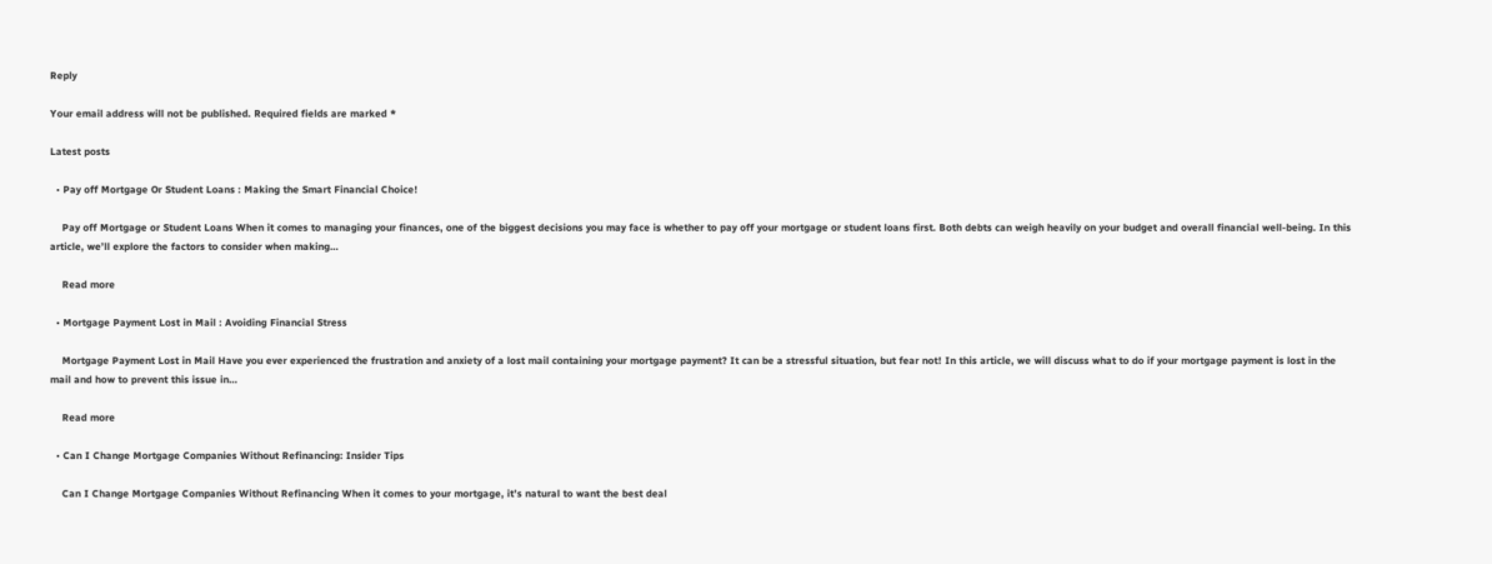Reply

Your email address will not be published. Required fields are marked *

Latest posts

  • Pay off Mortgage Or Student Loans : Making the Smart Financial Choice!

    Pay off Mortgage or Student Loans When it comes to managing your finances, one of the biggest decisions you may face is whether to pay off your mortgage or student loans first. Both debts can weigh heavily on your budget and overall financial well-being. In this article, we’ll explore the factors to consider when making…

    Read more

  • Mortgage Payment Lost in Mail : Avoiding Financial Stress

    Mortgage Payment Lost in Mail Have you ever experienced the frustration and anxiety of a lost mail containing your mortgage payment? It can be a stressful situation, but fear not! In this article, we will discuss what to do if your mortgage payment is lost in the mail and how to prevent this issue in…

    Read more

  • Can I Change Mortgage Companies Without Refinancing: Insider Tips

    Can I Change Mortgage Companies Without Refinancing When it comes to your mortgage, it’s natural to want the best deal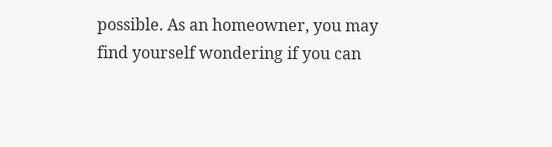possible. As an homeowner, you may find yourself wondering if you can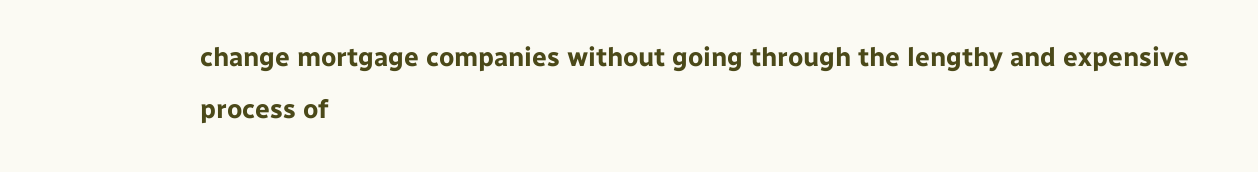change mortgage companies without going through the lengthy and expensive process of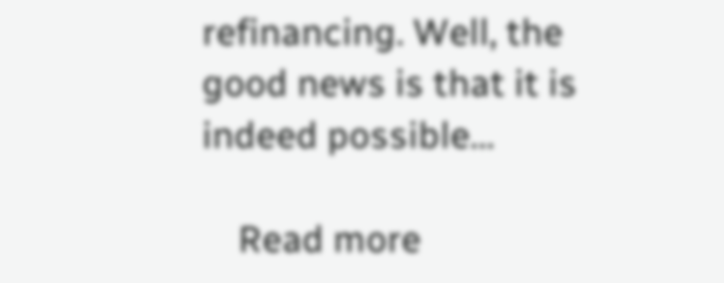refinancing. Well, the good news is that it is indeed possible…

    Read more